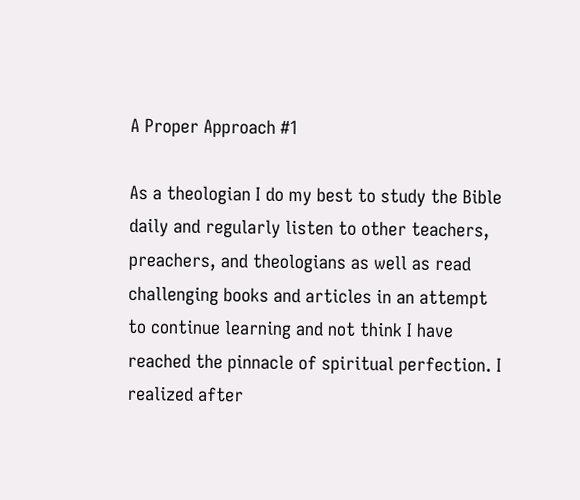A Proper Approach #1

As a theologian I do my best to study the Bible daily and regularly listen to other teachers, preachers, and theologians as well as read challenging books and articles in an attempt to continue learning and not think I have reached the pinnacle of spiritual perfection. I realized after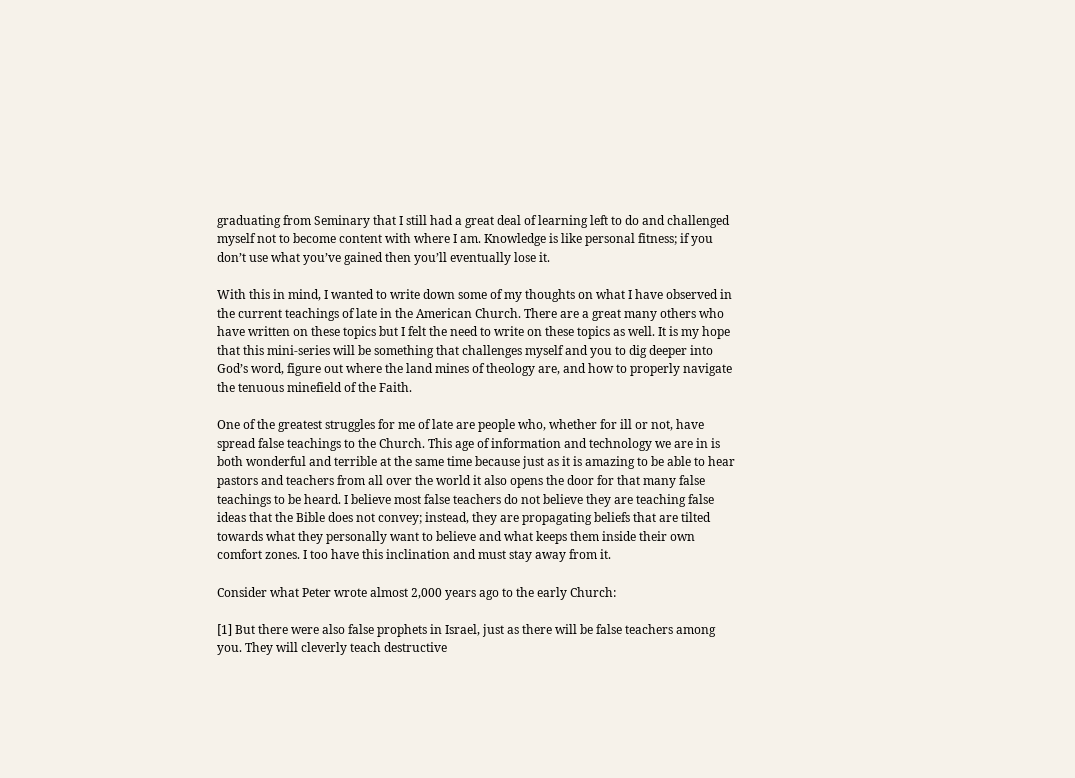graduating from Seminary that I still had a great deal of learning left to do and challenged myself not to become content with where I am. Knowledge is like personal fitness; if you don’t use what you’ve gained then you’ll eventually lose it.

With this in mind, I wanted to write down some of my thoughts on what I have observed in the current teachings of late in the American Church. There are a great many others who have written on these topics but I felt the need to write on these topics as well. It is my hope that this mini-series will be something that challenges myself and you to dig deeper into God’s word, figure out where the land mines of theology are, and how to properly navigate the tenuous minefield of the Faith.

One of the greatest struggles for me of late are people who, whether for ill or not, have spread false teachings to the Church. This age of information and technology we are in is both wonderful and terrible at the same time because just as it is amazing to be able to hear pastors and teachers from all over the world it also opens the door for that many false teachings to be heard. I believe most false teachers do not believe they are teaching false ideas that the Bible does not convey; instead, they are propagating beliefs that are tilted towards what they personally want to believe and what keeps them inside their own comfort zones. I too have this inclination and must stay away from it.

Consider what Peter wrote almost 2,000 years ago to the early Church:

[1] But there were also false prophets in Israel, just as there will be false teachers among you. They will cleverly teach destructive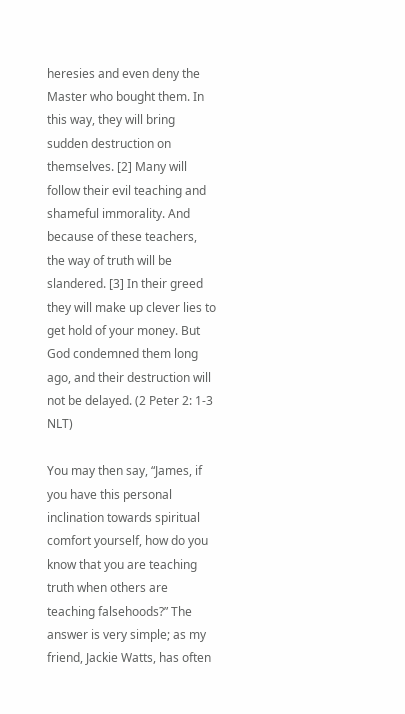heresies and even deny the Master who bought them. In this way, they will bring sudden destruction on themselves. [2] Many will follow their evil teaching and shameful immorality. And because of these teachers, the way of truth will be slandered. [3] In their greed they will make up clever lies to get hold of your money. But God condemned them long ago, and their destruction will not be delayed. (2 Peter 2: 1-3 NLT)

You may then say, “James, if you have this personal inclination towards spiritual comfort yourself, how do you know that you are teaching truth when others are teaching falsehoods?” The answer is very simple; as my friend, Jackie Watts, has often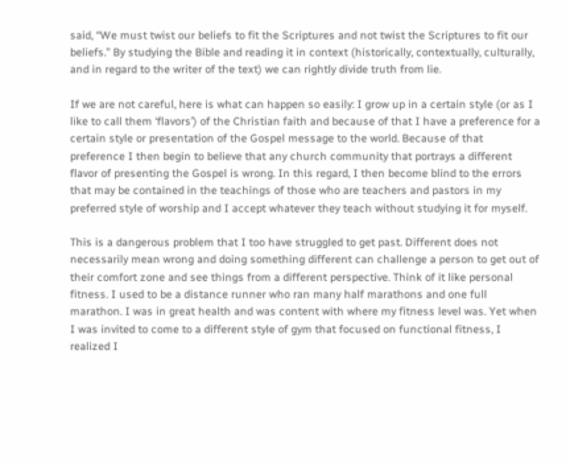said, “We must twist our beliefs to fit the Scriptures and not twist the Scriptures to fit our beliefs.” By studying the Bible and reading it in context (historically, contextually, culturally, and in regard to the writer of the text) we can rightly divide truth from lie.

If we are not careful, here is what can happen so easily: I grow up in a certain style (or as I like to call them ‘flavors’) of the Christian faith and because of that I have a preference for a certain style or presentation of the Gospel message to the world. Because of that preference I then begin to believe that any church community that portrays a different flavor of presenting the Gospel is wrong. In this regard, I then become blind to the errors that may be contained in the teachings of those who are teachers and pastors in my preferred style of worship and I accept whatever they teach without studying it for myself.

This is a dangerous problem that I too have struggled to get past. Different does not necessarily mean wrong and doing something different can challenge a person to get out of their comfort zone and see things from a different perspective. Think of it like personal fitness. I used to be a distance runner who ran many half marathons and one full marathon. I was in great health and was content with where my fitness level was. Yet when I was invited to come to a different style of gym that focused on functional fitness, I realized I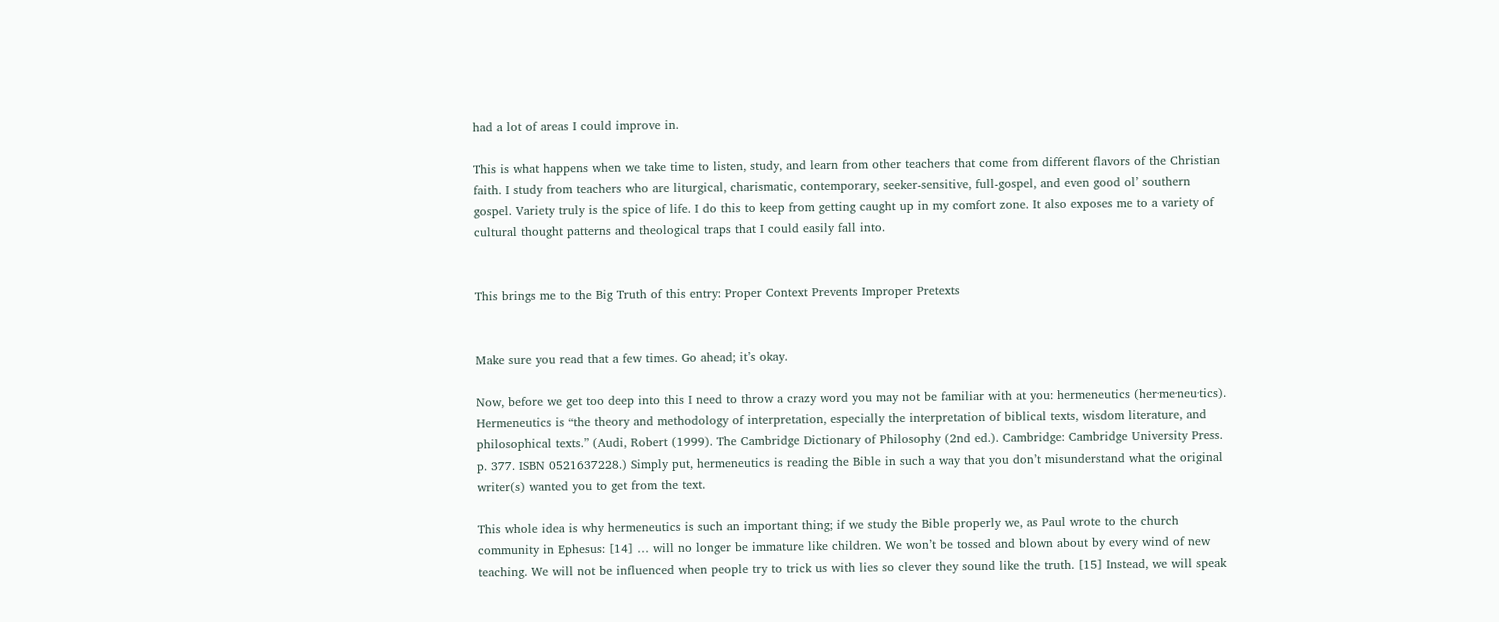had a lot of areas I could improve in.

This is what happens when we take time to listen, study, and learn from other teachers that come from different flavors of the Christian faith. I study from teachers who are liturgical, charismatic, contemporary, seeker-sensitive, full-gospel, and even good ol’ southern gospel. Variety truly is the spice of life. I do this to keep from getting caught up in my comfort zone. It also exposes me to a variety of cultural thought patterns and theological traps that I could easily fall into.


This brings me to the Big Truth of this entry: Proper Context Prevents Improper Pretexts


Make sure you read that a few times. Go ahead; it’s okay.

Now, before we get too deep into this I need to throw a crazy word you may not be familiar with at you: hermeneutics (her·me·neu·tics). Hermeneutics is “the theory and methodology of interpretation, especially the interpretation of biblical texts, wisdom literature, and philosophical texts.” (Audi, Robert (1999). The Cambridge Dictionary of Philosophy (2nd ed.). Cambridge: Cambridge University Press. p. 377. ISBN 0521637228.) Simply put, hermeneutics is reading the Bible in such a way that you don’t misunderstand what the original writer(s) wanted you to get from the text.

This whole idea is why hermeneutics is such an important thing; if we study the Bible properly we, as Paul wrote to the church community in Ephesus: [14] … will no longer be immature like children. We won’t be tossed and blown about by every wind of new teaching. We will not be influenced when people try to trick us with lies so clever they sound like the truth. [15] Instead, we will speak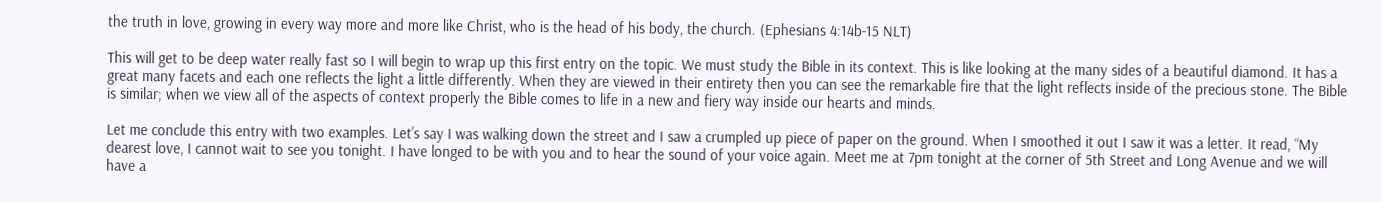the truth in love, growing in every way more and more like Christ, who is the head of his body, the church. (Ephesians 4:14b-15 NLT)

This will get to be deep water really fast so I will begin to wrap up this first entry on the topic. We must study the Bible in its context. This is like looking at the many sides of a beautiful diamond. It has a great many facets and each one reflects the light a little differently. When they are viewed in their entirety then you can see the remarkable fire that the light reflects inside of the precious stone. The Bible is similar; when we view all of the aspects of context properly the Bible comes to life in a new and fiery way inside our hearts and minds.

Let me conclude this entry with two examples. Let’s say I was walking down the street and I saw a crumpled up piece of paper on the ground. When I smoothed it out I saw it was a letter. It read, “My dearest love, I cannot wait to see you tonight. I have longed to be with you and to hear the sound of your voice again. Meet me at 7pm tonight at the corner of 5th Street and Long Avenue and we will have a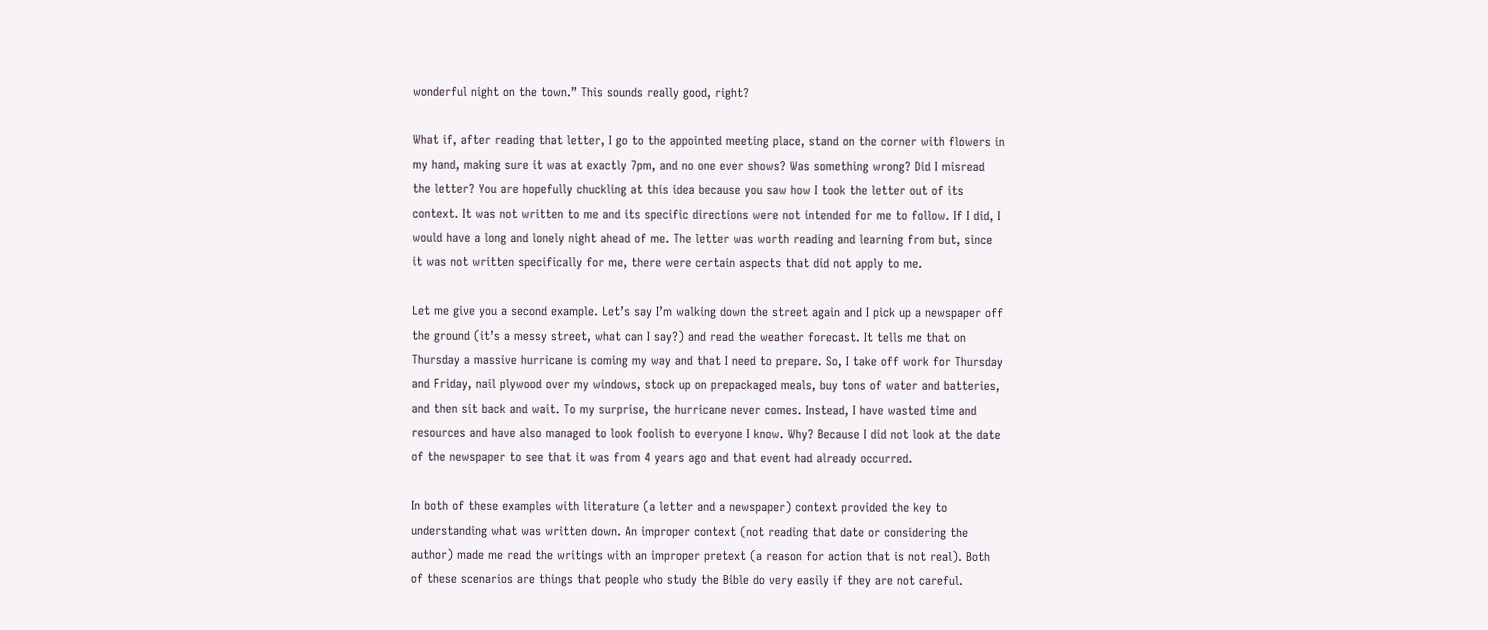wonderful night on the town.” This sounds really good, right?

What if, after reading that letter, I go to the appointed meeting place, stand on the corner with flowers in my hand, making sure it was at exactly 7pm, and no one ever shows? Was something wrong? Did I misread the letter? You are hopefully chuckling at this idea because you saw how I took the letter out of its context. It was not written to me and its specific directions were not intended for me to follow. If I did, I would have a long and lonely night ahead of me. The letter was worth reading and learning from but, since it was not written specifically for me, there were certain aspects that did not apply to me.

Let me give you a second example. Let’s say I’m walking down the street again and I pick up a newspaper off the ground (it’s a messy street, what can I say?) and read the weather forecast. It tells me that on Thursday a massive hurricane is coming my way and that I need to prepare. So, I take off work for Thursday and Friday, nail plywood over my windows, stock up on prepackaged meals, buy tons of water and batteries, and then sit back and wait. To my surprise, the hurricane never comes. Instead, I have wasted time and resources and have also managed to look foolish to everyone I know. Why? Because I did not look at the date of the newspaper to see that it was from 4 years ago and that event had already occurred.

In both of these examples with literature (a letter and a newspaper) context provided the key to understanding what was written down. An improper context (not reading that date or considering the author) made me read the writings with an improper pretext (a reason for action that is not real). Both of these scenarios are things that people who study the Bible do very easily if they are not careful.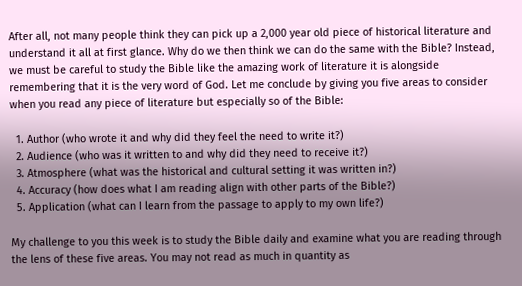After all, not many people think they can pick up a 2,000 year old piece of historical literature and understand it all at first glance. Why do we then think we can do the same with the Bible? Instead, we must be careful to study the Bible like the amazing work of literature it is alongside remembering that it is the very word of God. Let me conclude by giving you five areas to consider when you read any piece of literature but especially so of the Bible:

  1. Author (who wrote it and why did they feel the need to write it?)
  2. Audience (who was it written to and why did they need to receive it?)
  3. Atmosphere (what was the historical and cultural setting it was written in?)
  4. Accuracy (how does what I am reading align with other parts of the Bible?)
  5. Application (what can I learn from the passage to apply to my own life?)

My challenge to you this week is to study the Bible daily and examine what you are reading through the lens of these five areas. You may not read as much in quantity as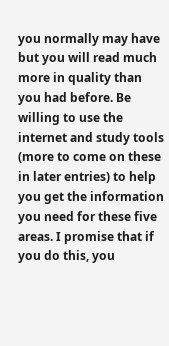you normally may have but you will read much more in quality than you had before. Be willing to use the internet and study tools (more to come on these in later entries) to help you get the information you need for these five areas. I promise that if you do this, you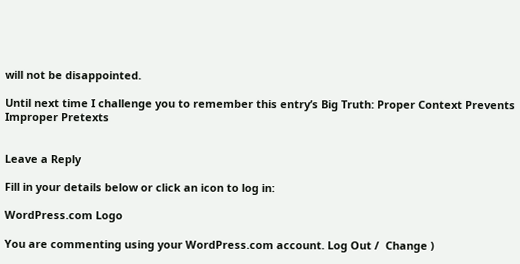will not be disappointed.

Until next time I challenge you to remember this entry’s Big Truth: Proper Context Prevents Improper Pretexts


Leave a Reply

Fill in your details below or click an icon to log in:

WordPress.com Logo

You are commenting using your WordPress.com account. Log Out /  Change )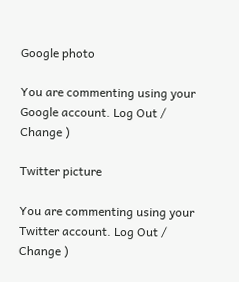Google photo

You are commenting using your Google account. Log Out /  Change )

Twitter picture

You are commenting using your Twitter account. Log Out /  Change )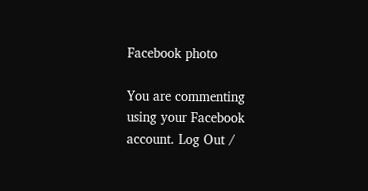Facebook photo

You are commenting using your Facebook account. Log Out /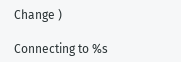Change )

Connecting to %s